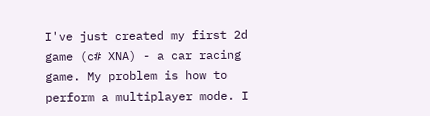I've just created my first 2d game (c# XNA) - a car racing game. My problem is how to perform a multiplayer mode. I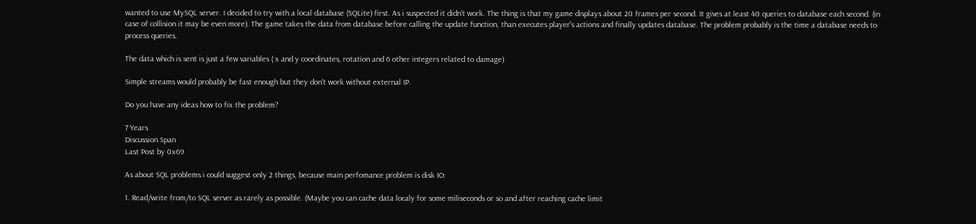wanted to use MySQL server. I decided to try with a local database (SQLite) first. As i suspected it didn't work. The thing is that my game displays about 20 frames per second. It gives at least 40 queries to database each second. (in case of collision it may be even more). The game takes the data from database before calling the update function, than executes player's actions and finally updates database. The problem probably is the time a database needs to process queries.

The data which is sent is just a few variables ( x and y coordinates, rotation and 6 other integers related to damage)

Simple streams would probably be fast enough but they don't work without external IP.

Do you have any ideas how to fix the problem?

7 Years
Discussion Span
Last Post by 0x69

As about SQL problems i could suggest only 2 things, because main perfomance problem is disk IO:

1. Read/write from/to SQL server as rarely as possible. (Maybe you can cache data localy for some miliseconds or so and after reaching cache limit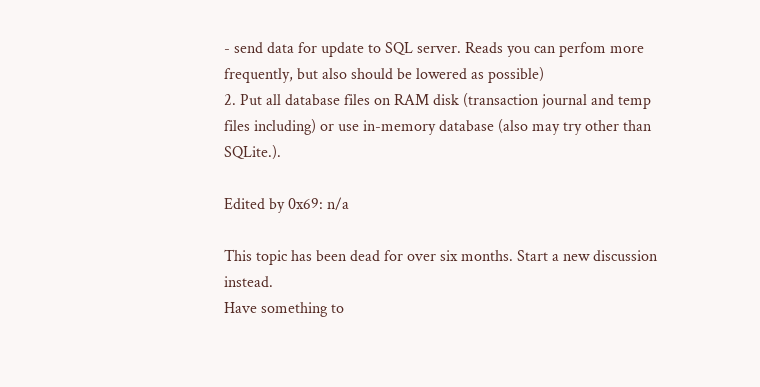- send data for update to SQL server. Reads you can perfom more frequently, but also should be lowered as possible)
2. Put all database files on RAM disk (transaction journal and temp files including) or use in-memory database (also may try other than SQLite.).

Edited by 0x69: n/a

This topic has been dead for over six months. Start a new discussion instead.
Have something to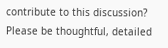contribute to this discussion? Please be thoughtful, detailed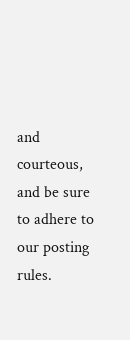and courteous, and be sure to adhere to our posting rules.